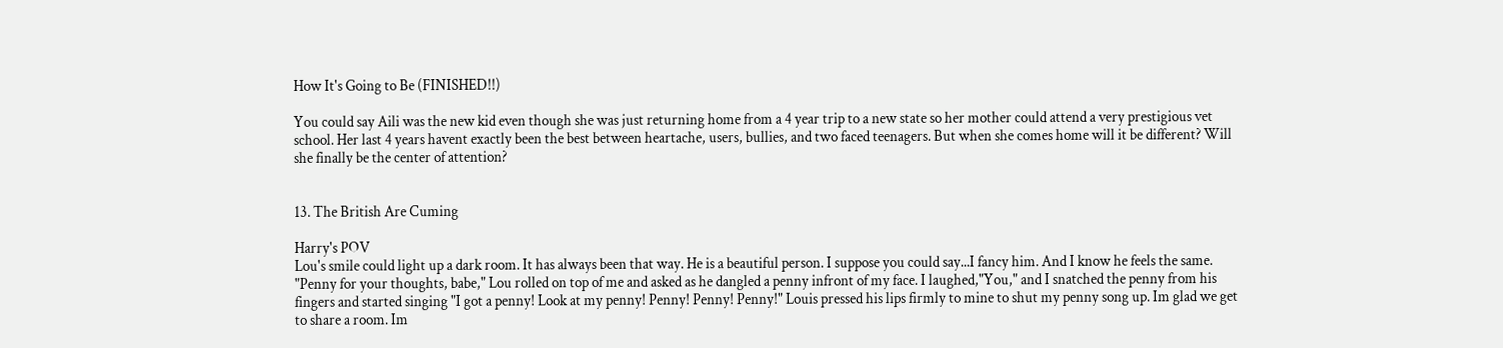How It's Going to Be (FINISHED!!)

You could say Aili was the new kid even though she was just returning home from a 4 year trip to a new state so her mother could attend a very prestigious vet school. Her last 4 years havent exactly been the best between heartache, users, bullies, and two faced teenagers. But when she comes home will it be different? Will she finally be the center of attention?


13. The British Are Cuming

Harry's POV
Lou's smile could light up a dark room. It has always been that way. He is a beautiful person. I suppose you could say...I fancy him. And I know he feels the same. "Penny for your thoughts, babe," Lou rolled on top of me and asked as he dangled a penny infront of my face. I laughed,"You," and I snatched the penny from his fingers and started singing "I got a penny! Look at my penny! Penny! Penny! Penny!" Louis pressed his lips firmly to mine to shut my penny song up. Im glad we get to share a room. Im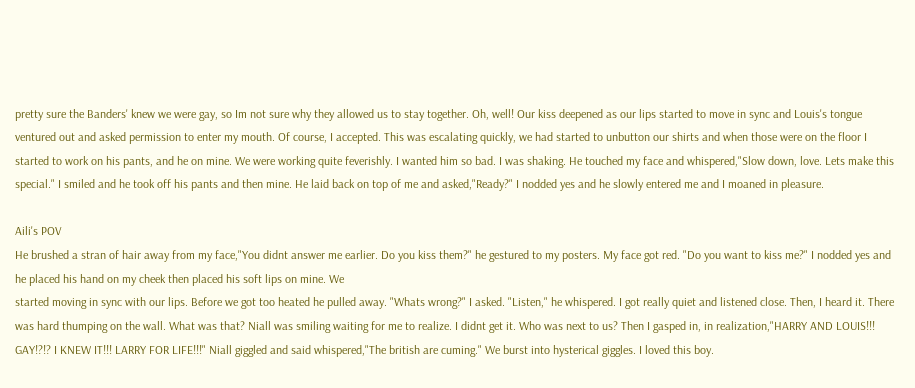pretty sure the Banders' knew we were gay, so Im not sure why they allowed us to stay together. Oh, well! Our kiss deepened as our lips started to move in sync and Louis's tongue ventured out and asked permission to enter my mouth. Of course, I accepted. This was escalating quickly, we had started to unbutton our shirts and when those were on the floor I started to work on his pants, and he on mine. We were working quite feverishly. I wanted him so bad. I was shaking. He touched my face and whispered,"Slow down, love. Lets make this special." I smiled and he took off his pants and then mine. He laid back on top of me and asked,"Ready?" I nodded yes and he slowly entered me and I moaned in pleasure.

Aili's POV
He brushed a stran of hair away from my face,"You didnt answer me earlier. Do you kiss them?" he gestured to my posters. My face got red. "Do you want to kiss me?" I nodded yes and he placed his hand on my cheek then placed his soft lips on mine. We
started moving in sync with our lips. Before we got too heated he pulled away. "Whats wrong?" I asked. "Listen," he whispered. I got really quiet and listened close. Then, I heard it. There was hard thumping on the wall. What was that? Niall was smiling waiting for me to realize. I didnt get it. Who was next to us? Then I gasped in, in realization,"HARRY AND LOUIS!!! GAY!?!? I KNEW IT!!! LARRY FOR LIFE!!!" Niall giggled and said whispered,"The british are cuming." We burst into hysterical giggles. I loved this boy.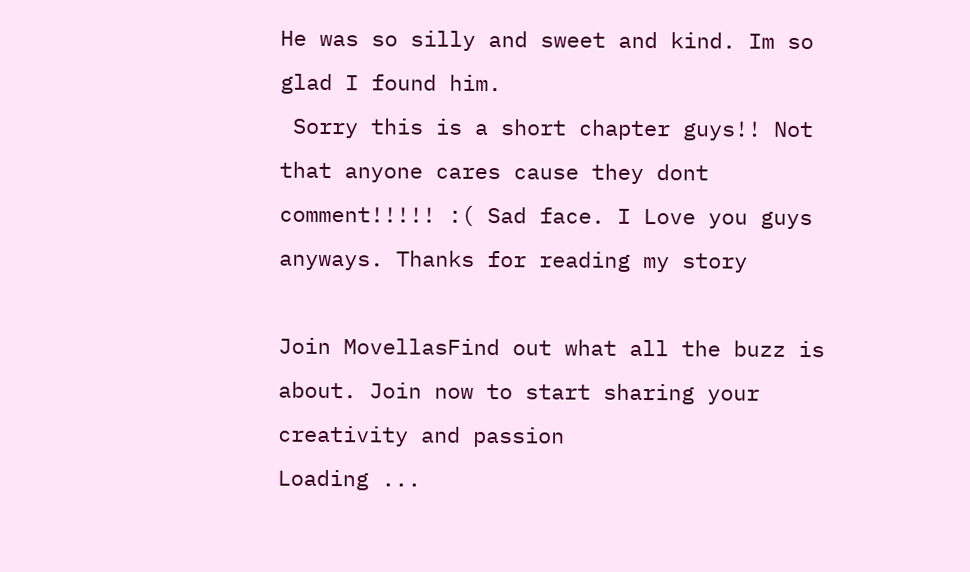He was so silly and sweet and kind. Im so glad I found him.
 Sorry this is a short chapter guys!! Not that anyone cares cause they dont comment!!!!! :( Sad face. I Love you guys anyways. Thanks for reading my story

Join MovellasFind out what all the buzz is about. Join now to start sharing your creativity and passion
Loading ...